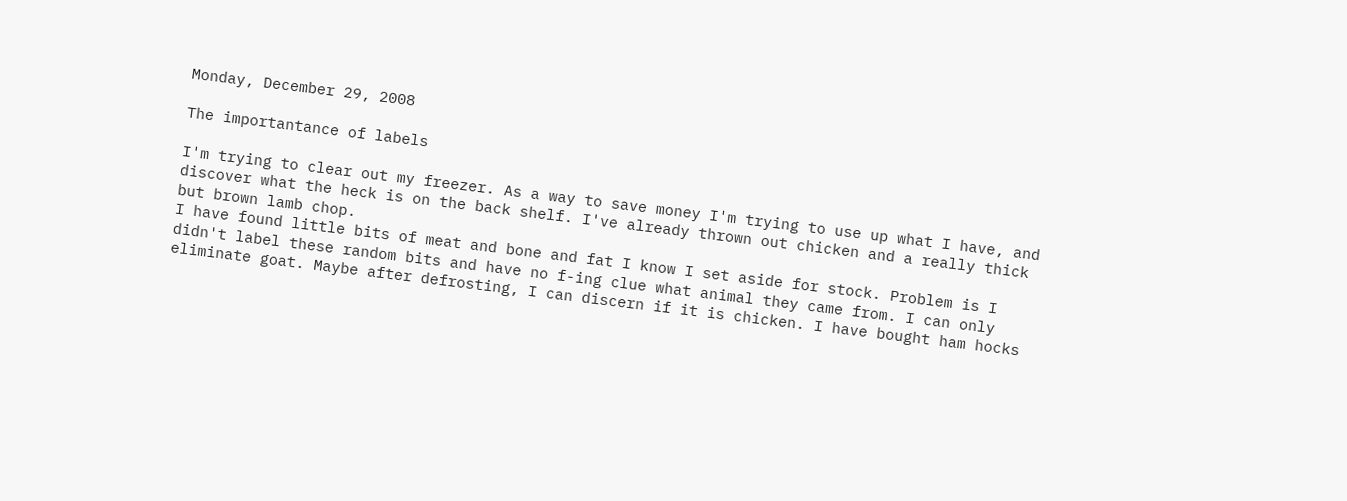Monday, December 29, 2008

The importantance of labels

I'm trying to clear out my freezer. As a way to save money I'm trying to use up what I have, and discover what the heck is on the back shelf. I've already thrown out chicken and a really thick but brown lamb chop.
I have found little bits of meat and bone and fat I know I set aside for stock. Problem is I didn't label these random bits and have no f-ing clue what animal they came from. I can only eliminate goat. Maybe after defrosting, I can discern if it is chicken. I have bought ham hocks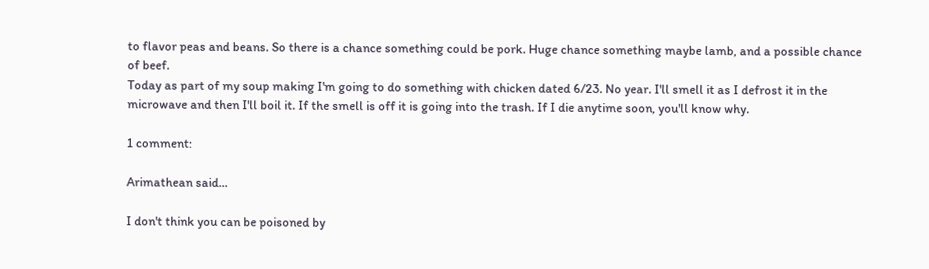to flavor peas and beans. So there is a chance something could be pork. Huge chance something maybe lamb, and a possible chance of beef.
Today as part of my soup making I'm going to do something with chicken dated 6/23. No year. I'll smell it as I defrost it in the microwave and then I'll boil it. If the smell is off it is going into the trash. If I die anytime soon, you'll know why.

1 comment:

Arimathean said...

I don't think you can be poisoned by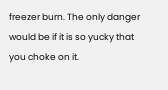freezer burn. The only danger would be if it is so yucky that you choke on it.